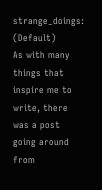strange_doings: (Default)
As with many things that inspire me to write, there was a post going around from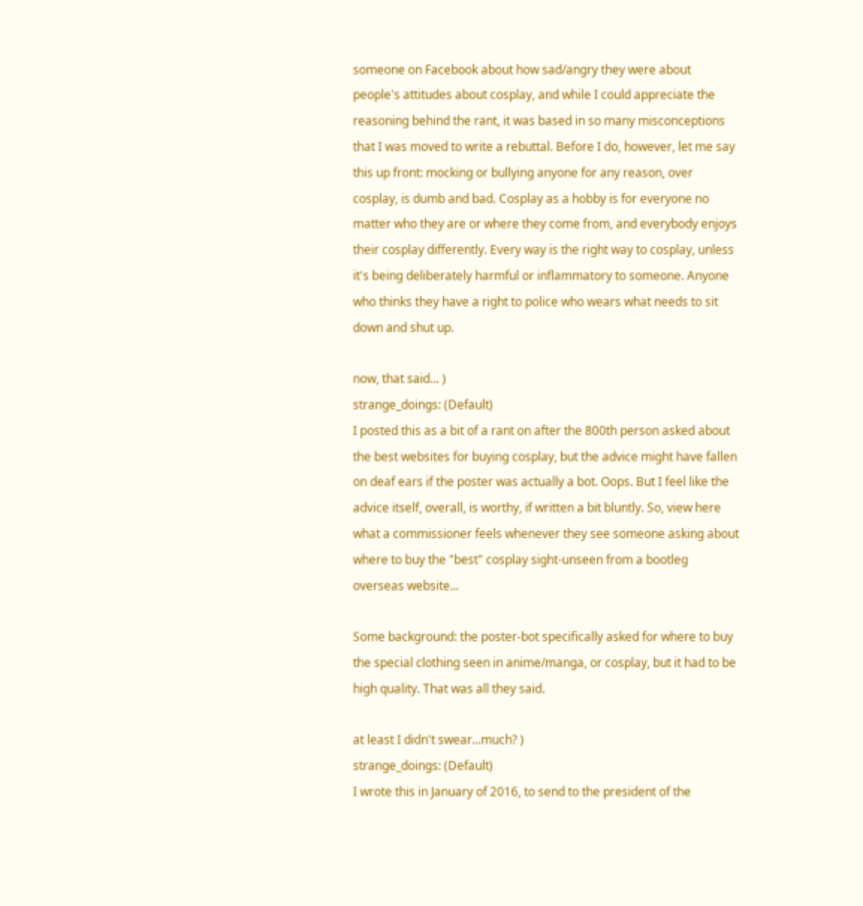someone on Facebook about how sad/angry they were about people's attitudes about cosplay, and while I could appreciate the reasoning behind the rant, it was based in so many misconceptions that I was moved to write a rebuttal. Before I do, however, let me say this up front: mocking or bullying anyone for any reason, over cosplay, is dumb and bad. Cosplay as a hobby is for everyone no matter who they are or where they come from, and everybody enjoys their cosplay differently. Every way is the right way to cosplay, unless it's being deliberately harmful or inflammatory to someone. Anyone who thinks they have a right to police who wears what needs to sit down and shut up.

now, that said... )
strange_doings: (Default)
I posted this as a bit of a rant on after the 800th person asked about the best websites for buying cosplay, but the advice might have fallen on deaf ears if the poster was actually a bot. Oops. But I feel like the advice itself, overall, is worthy, if written a bit bluntly. So, view here what a commissioner feels whenever they see someone asking about where to buy the "best" cosplay sight-unseen from a bootleg overseas website...

Some background: the poster-bot specifically asked for where to buy the special clothing seen in anime/manga, or cosplay, but it had to be high quality. That was all they said.

at least I didn't swear...much? )
strange_doings: (Default)
I wrote this in January of 2016, to send to the president of the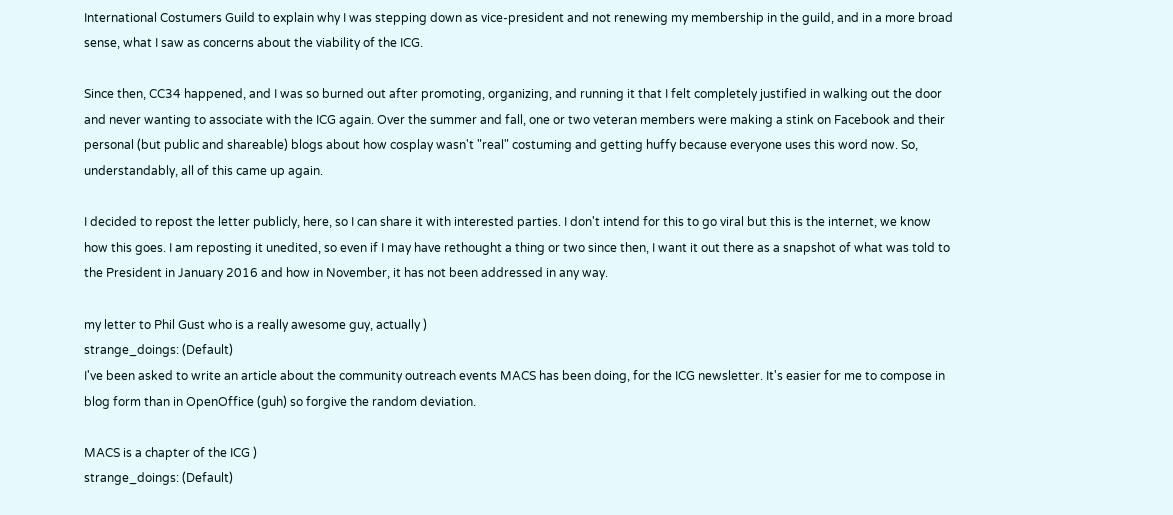International Costumers Guild to explain why I was stepping down as vice-president and not renewing my membership in the guild, and in a more broad sense, what I saw as concerns about the viability of the ICG.

Since then, CC34 happened, and I was so burned out after promoting, organizing, and running it that I felt completely justified in walking out the door and never wanting to associate with the ICG again. Over the summer and fall, one or two veteran members were making a stink on Facebook and their personal (but public and shareable) blogs about how cosplay wasn't "real" costuming and getting huffy because everyone uses this word now. So, understandably, all of this came up again.

I decided to repost the letter publicly, here, so I can share it with interested parties. I don't intend for this to go viral but this is the internet, we know how this goes. I am reposting it unedited, so even if I may have rethought a thing or two since then, I want it out there as a snapshot of what was told to the President in January 2016 and how in November, it has not been addressed in any way.

my letter to Phil Gust who is a really awesome guy, actually )
strange_doings: (Default)
I've been asked to write an article about the community outreach events MACS has been doing, for the ICG newsletter. It's easier for me to compose in blog form than in OpenOffice (guh) so forgive the random deviation.

MACS is a chapter of the ICG )
strange_doings: (Default)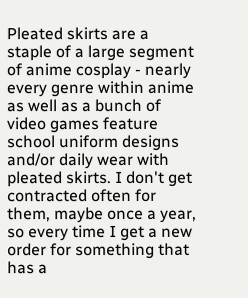Pleated skirts are a staple of a large segment of anime cosplay - nearly every genre within anime as well as a bunch of video games feature school uniform designs and/or daily wear with pleated skirts. I don't get contracted often for them, maybe once a year, so every time I get a new order for something that has a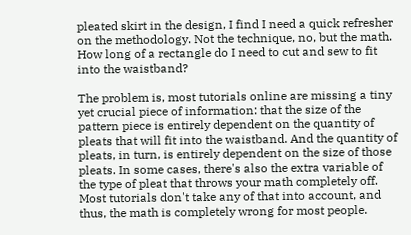pleated skirt in the design, I find I need a quick refresher on the methodology. Not the technique, no, but the math. How long of a rectangle do I need to cut and sew to fit into the waistband?

The problem is, most tutorials online are missing a tiny yet crucial piece of information: that the size of the pattern piece is entirely dependent on the quantity of pleats that will fit into the waistband. And the quantity of pleats, in turn, is entirely dependent on the size of those pleats. In some cases, there's also the extra variable of the type of pleat that throws your math completely off. Most tutorials don't take any of that into account, and thus, the math is completely wrong for most people.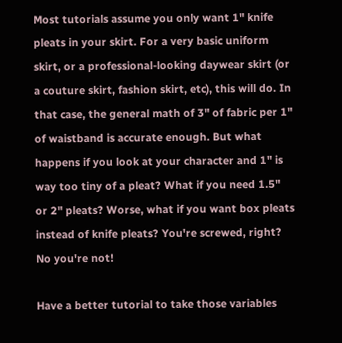Most tutorials assume you only want 1" knife pleats in your skirt. For a very basic uniform skirt, or a professional-looking daywear skirt (or a couture skirt, fashion skirt, etc), this will do. In that case, the general math of 3" of fabric per 1" of waistband is accurate enough. But what happens if you look at your character and 1" is way too tiny of a pleat? What if you need 1.5" or 2" pleats? Worse, what if you want box pleats instead of knife pleats? You're screwed, right? No you're not!

Have a better tutorial to take those variables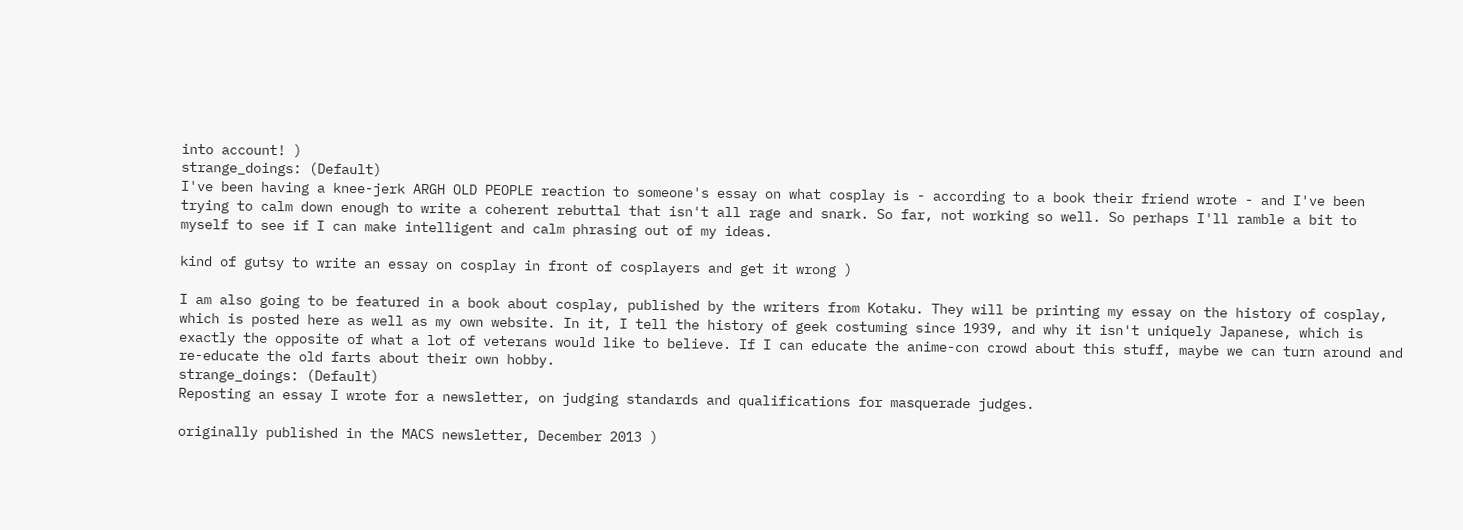into account! )
strange_doings: (Default)
I've been having a knee-jerk ARGH OLD PEOPLE reaction to someone's essay on what cosplay is - according to a book their friend wrote - and I've been trying to calm down enough to write a coherent rebuttal that isn't all rage and snark. So far, not working so well. So perhaps I'll ramble a bit to myself to see if I can make intelligent and calm phrasing out of my ideas.

kind of gutsy to write an essay on cosplay in front of cosplayers and get it wrong )

I am also going to be featured in a book about cosplay, published by the writers from Kotaku. They will be printing my essay on the history of cosplay, which is posted here as well as my own website. In it, I tell the history of geek costuming since 1939, and why it isn't uniquely Japanese, which is exactly the opposite of what a lot of veterans would like to believe. If I can educate the anime-con crowd about this stuff, maybe we can turn around and re-educate the old farts about their own hobby.
strange_doings: (Default)
Reposting an essay I wrote for a newsletter, on judging standards and qualifications for masquerade judges.

originally published in the MACS newsletter, December 2013 )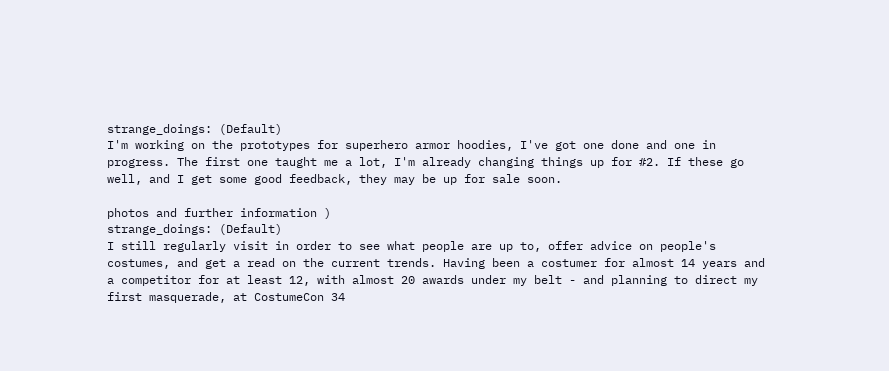strange_doings: (Default)
I'm working on the prototypes for superhero armor hoodies, I've got one done and one in progress. The first one taught me a lot, I'm already changing things up for #2. If these go well, and I get some good feedback, they may be up for sale soon.

photos and further information )
strange_doings: (Default)
I still regularly visit in order to see what people are up to, offer advice on people's costumes, and get a read on the current trends. Having been a costumer for almost 14 years and a competitor for at least 12, with almost 20 awards under my belt - and planning to direct my first masquerade, at CostumeCon 34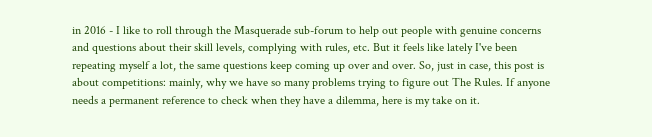in 2016 - I like to roll through the Masquerade sub-forum to help out people with genuine concerns and questions about their skill levels, complying with rules, etc. But it feels like lately I've been repeating myself a lot, the same questions keep coming up over and over. So, just in case, this post is about competitions: mainly, why we have so many problems trying to figure out The Rules. If anyone needs a permanent reference to check when they have a dilemma, here is my take on it.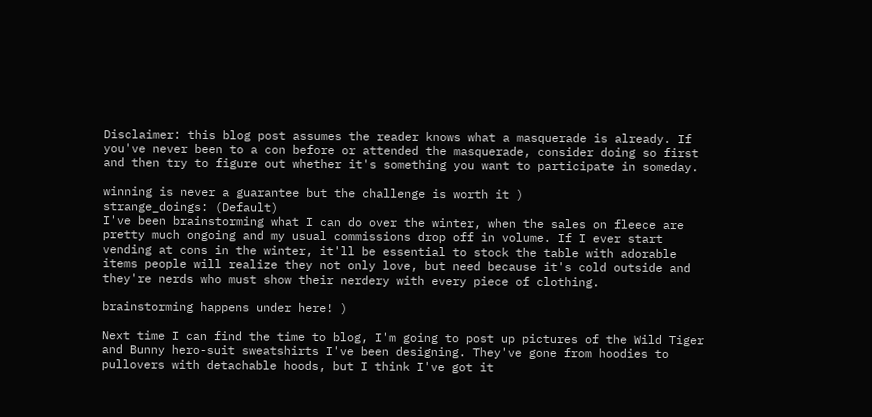Disclaimer: this blog post assumes the reader knows what a masquerade is already. If you've never been to a con before or attended the masquerade, consider doing so first and then try to figure out whether it's something you want to participate in someday.

winning is never a guarantee but the challenge is worth it )
strange_doings: (Default)
I've been brainstorming what I can do over the winter, when the sales on fleece are pretty much ongoing and my usual commissions drop off in volume. If I ever start vending at cons in the winter, it'll be essential to stock the table with adorable items people will realize they not only love, but need because it's cold outside and they're nerds who must show their nerdery with every piece of clothing.

brainstorming happens under here! )

Next time I can find the time to blog, I'm going to post up pictures of the Wild Tiger and Bunny hero-suit sweatshirts I've been designing. They've gone from hoodies to pullovers with detachable hoods, but I think I've got it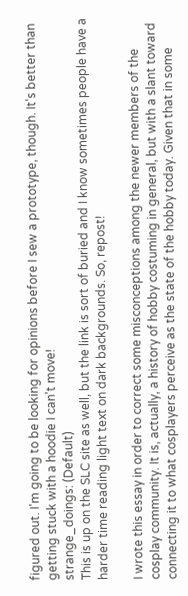figured out. I'm going to be looking for opinions before I sew a prototype, though. It's better than getting stuck with a hoodie I can't move!
strange_doings: (Default)
This is up on the SLC site as well, but the link is sort of buried and I know sometimes people have a harder time reading light text on dark backgrounds. So, repost!

I wrote this essay in order to correct some misconceptions among the newer members of the cosplay community. It is, actually, a history of hobby costuming in general, but with a slant toward connecting it to what cosplayers perceive as the state of the hobby today. Given that in some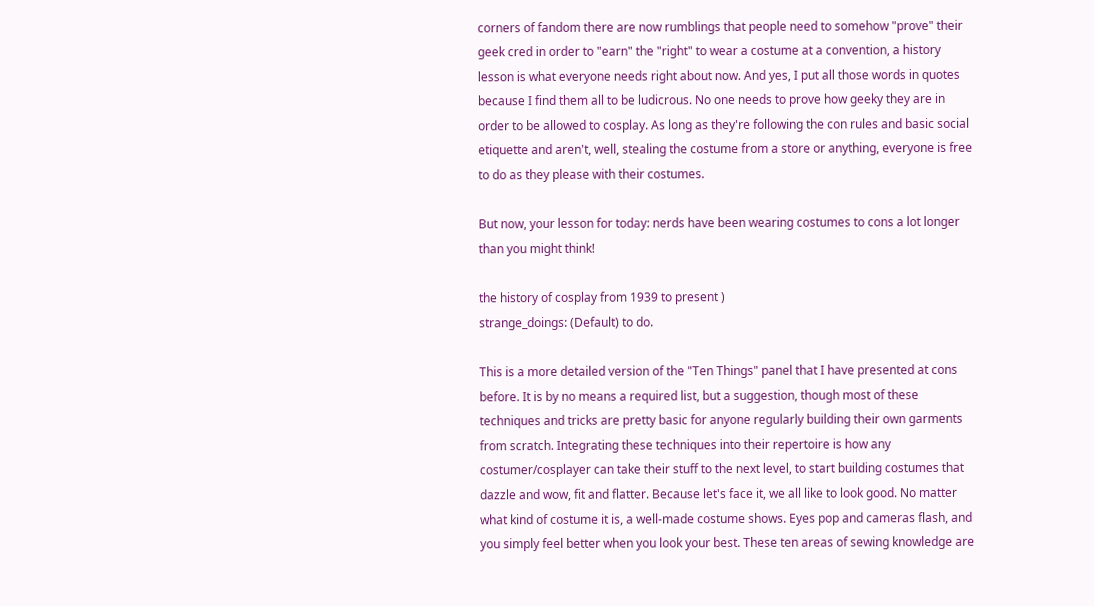corners of fandom there are now rumblings that people need to somehow "prove" their geek cred in order to "earn" the "right" to wear a costume at a convention, a history lesson is what everyone needs right about now. And yes, I put all those words in quotes because I find them all to be ludicrous. No one needs to prove how geeky they are in order to be allowed to cosplay. As long as they're following the con rules and basic social etiquette and aren't, well, stealing the costume from a store or anything, everyone is free to do as they please with their costumes.

But now, your lesson for today: nerds have been wearing costumes to cons a lot longer than you might think!

the history of cosplay from 1939 to present )
strange_doings: (Default) to do.

This is a more detailed version of the "Ten Things" panel that I have presented at cons before. It is by no means a required list, but a suggestion, though most of these techniques and tricks are pretty basic for anyone regularly building their own garments from scratch. Integrating these techniques into their repertoire is how any costumer/cosplayer can take their stuff to the next level, to start building costumes that dazzle and wow, fit and flatter. Because let's face it, we all like to look good. No matter what kind of costume it is, a well-made costume shows. Eyes pop and cameras flash, and you simply feel better when you look your best. These ten areas of sewing knowledge are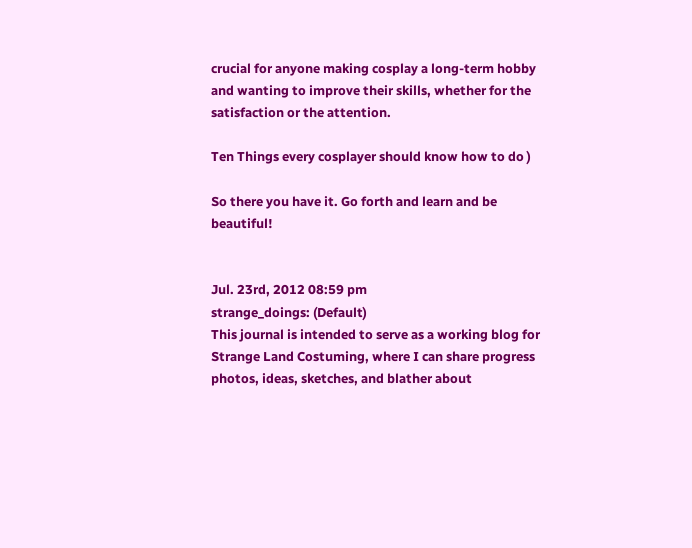crucial for anyone making cosplay a long-term hobby and wanting to improve their skills, whether for the satisfaction or the attention.

Ten Things every cosplayer should know how to do )

So there you have it. Go forth and learn and be beautiful!


Jul. 23rd, 2012 08:59 pm
strange_doings: (Default)
This journal is intended to serve as a working blog for Strange Land Costuming, where I can share progress photos, ideas, sketches, and blather about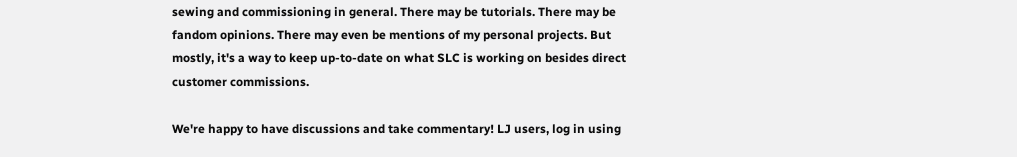sewing and commissioning in general. There may be tutorials. There may be fandom opinions. There may even be mentions of my personal projects. But mostly, it's a way to keep up-to-date on what SLC is working on besides direct customer commissions.

We're happy to have discussions and take commentary! LJ users, log in using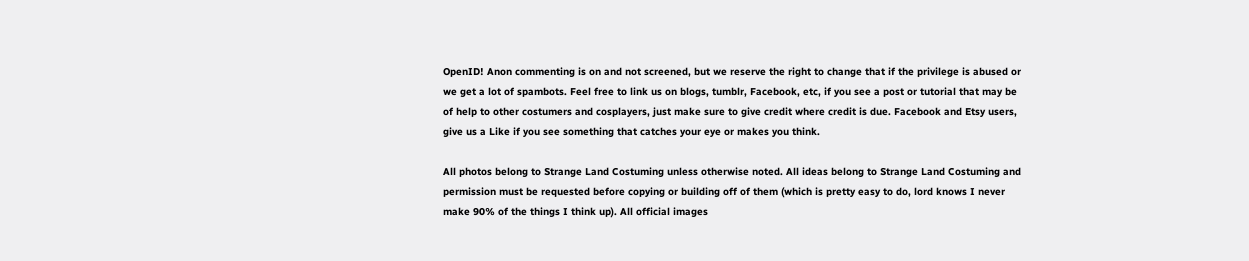OpenID! Anon commenting is on and not screened, but we reserve the right to change that if the privilege is abused or we get a lot of spambots. Feel free to link us on blogs, tumblr, Facebook, etc, if you see a post or tutorial that may be of help to other costumers and cosplayers, just make sure to give credit where credit is due. Facebook and Etsy users, give us a Like if you see something that catches your eye or makes you think.

All photos belong to Strange Land Costuming unless otherwise noted. All ideas belong to Strange Land Costuming and permission must be requested before copying or building off of them (which is pretty easy to do, lord knows I never make 90% of the things I think up). All official images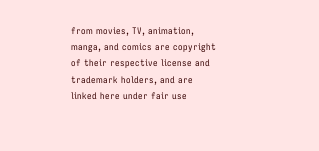from movies, TV, animation, manga, and comics are copyright of their respective license and trademark holders, and are linked here under fair use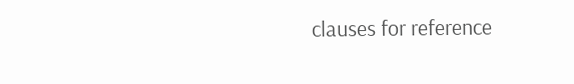clauses for reference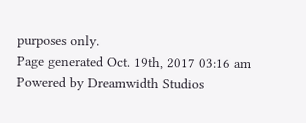purposes only.
Page generated Oct. 19th, 2017 03:16 am
Powered by Dreamwidth Studios